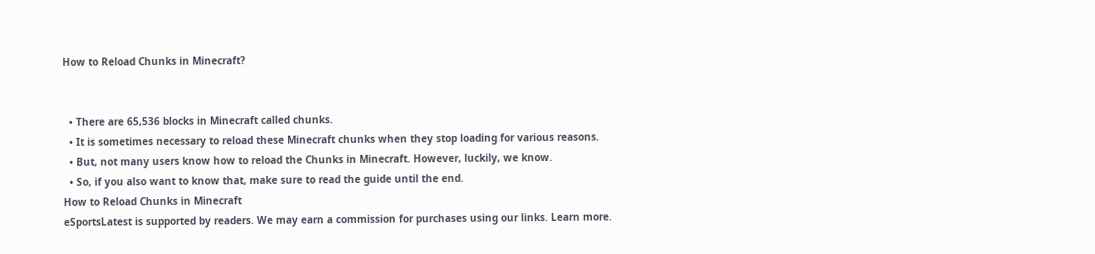How to Reload Chunks in Minecraft?


  • There are 65,536 blocks in Minecraft called chunks.
  • It is sometimes necessary to reload these Minecraft chunks when they stop loading for various reasons.
  • But, not many users know how to reload the Chunks in Minecraft. However, luckily, we know.
  • So, if you also want to know that, make sure to read the guide until the end.
How to Reload Chunks in Minecraft
eSportsLatest is supported by readers. We may earn a commission for purchases using our links. Learn more.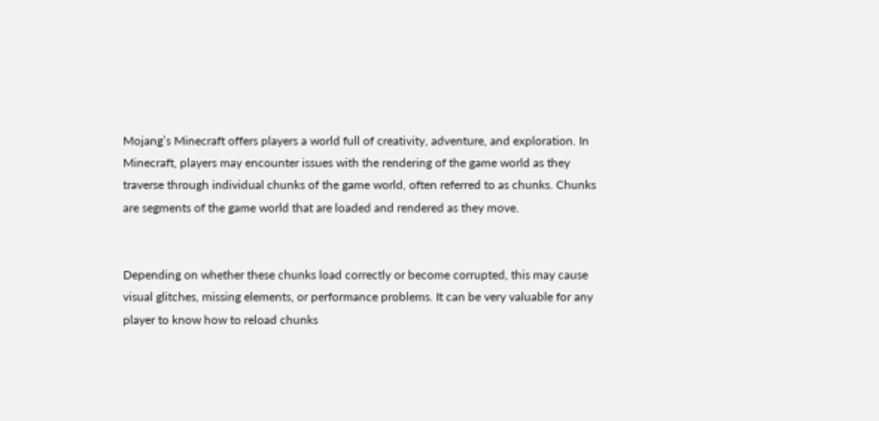Mojang’s Minecraft offers players a world full of creativity, adventure, and exploration. In Minecraft, players may encounter issues with the rendering of the game world as they traverse through individual chunks of the game world, often referred to as chunks. Chunks are segments of the game world that are loaded and rendered as they move.


Depending on whether these chunks load correctly or become corrupted, this may cause visual glitches, missing elements, or performance problems. It can be very valuable for any player to know how to reload chunks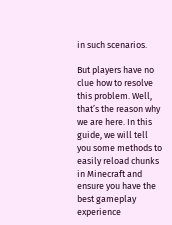in such scenarios.

But players have no clue how to resolve this problem. Well, that’s the reason why we are here. In this guide, we will tell you some methods to easily reload chunks in Minecraft and ensure you have the best gameplay experience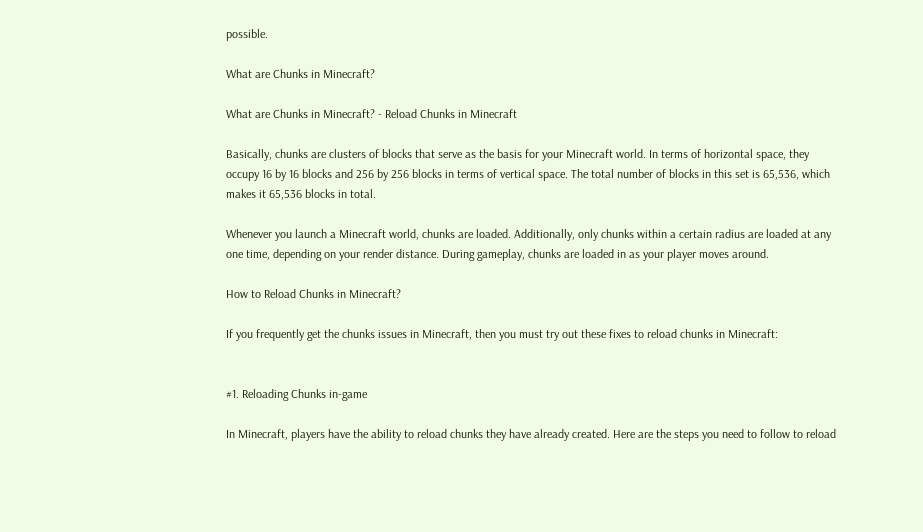possible.

What are Chunks in Minecraft?

What are Chunks in Minecraft? - Reload Chunks in Minecraft

Basically, chunks are clusters of blocks that serve as the basis for your Minecraft world. In terms of horizontal space, they occupy 16 by 16 blocks and 256 by 256 blocks in terms of vertical space. The total number of blocks in this set is 65,536, which makes it 65,536 blocks in total.

Whenever you launch a Minecraft world, chunks are loaded. Additionally, only chunks within a certain radius are loaded at any one time, depending on your render distance. During gameplay, chunks are loaded in as your player moves around.

How to Reload Chunks in Minecraft?

If you frequently get the chunks issues in Minecraft, then you must try out these fixes to reload chunks in Minecraft:


#1. Reloading Chunks in-game

In Minecraft, players have the ability to reload chunks they have already created. Here are the steps you need to follow to reload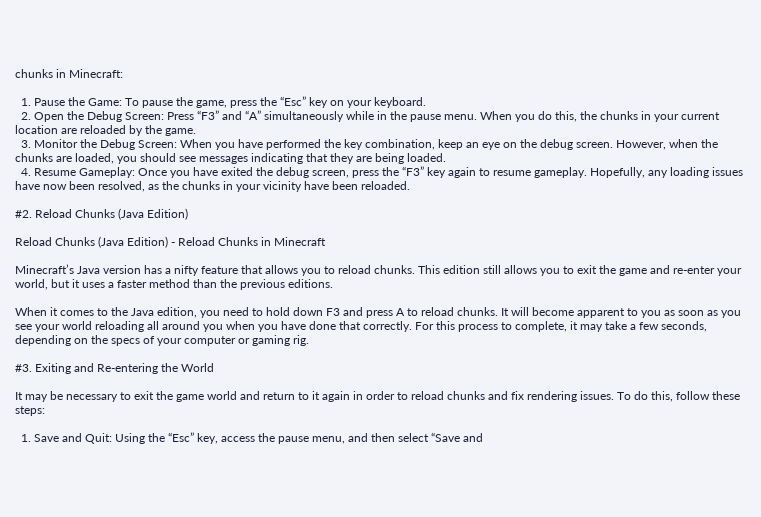chunks in Minecraft:

  1. Pause the Game: To pause the game, press the “Esc” key on your keyboard.
  2. Open the Debug Screen: Press “F3” and “A” simultaneously while in the pause menu. When you do this, the chunks in your current location are reloaded by the game.
  3. Monitor the Debug Screen: When you have performed the key combination, keep an eye on the debug screen. However, when the chunks are loaded, you should see messages indicating that they are being loaded.
  4. Resume Gameplay: Once you have exited the debug screen, press the “F3” key again to resume gameplay. Hopefully, any loading issues have now been resolved, as the chunks in your vicinity have been reloaded.

#2. Reload Chunks (Java Edition)

Reload Chunks (Java Edition) - Reload Chunks in Minecraft

Minecraft’s Java version has a nifty feature that allows you to reload chunks. This edition still allows you to exit the game and re-enter your world, but it uses a faster method than the previous editions.

When it comes to the Java edition, you need to hold down F3 and press A to reload chunks. It will become apparent to you as soon as you see your world reloading all around you when you have done that correctly. For this process to complete, it may take a few seconds, depending on the specs of your computer or gaming rig.

#3. Exiting and Re-entering the World

It may be necessary to exit the game world and return to it again in order to reload chunks and fix rendering issues. To do this, follow these steps:

  1. Save and Quit: Using the “Esc” key, access the pause menu, and then select “Save and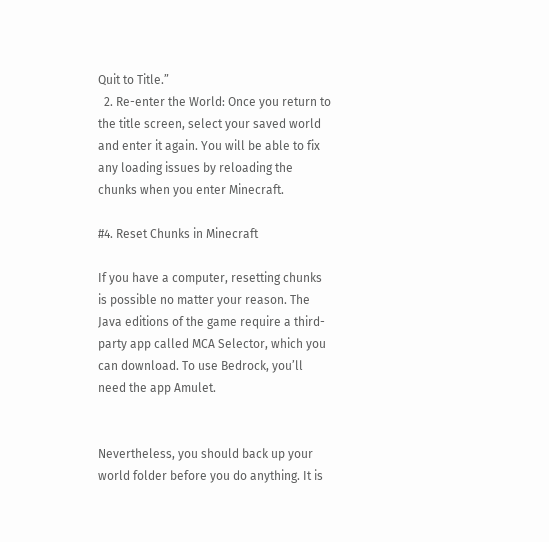Quit to Title.”
  2. Re-enter the World: Once you return to the title screen, select your saved world and enter it again. You will be able to fix any loading issues by reloading the chunks when you enter Minecraft.

#4. Reset Chunks in Minecraft

If you have a computer, resetting chunks is possible no matter your reason. The Java editions of the game require a third-party app called MCA Selector, which you can download. To use Bedrock, you’ll need the app Amulet.


Nevertheless, you should back up your world folder before you do anything. It is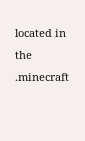located in the .minecraft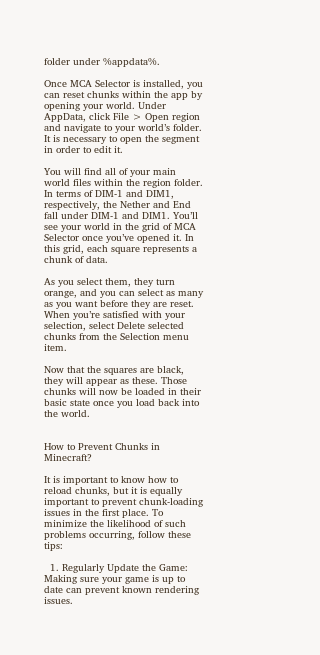folder under %appdata%.

Once MCA Selector is installed, you can reset chunks within the app by opening your world. Under AppData, click File > Open region and navigate to your world’s folder. It is necessary to open the segment in order to edit it.

You will find all of your main world files within the region folder. In terms of DIM-1 and DIM1, respectively, the Nether and End fall under DIM-1 and DIM1. You’ll see your world in the grid of MCA Selector once you’ve opened it. In this grid, each square represents a chunk of data.

As you select them, they turn orange, and you can select as many as you want before they are reset. When you’re satisfied with your selection, select Delete selected chunks from the Selection menu item.

Now that the squares are black, they will appear as these. Those chunks will now be loaded in their basic state once you load back into the world.


How to Prevent Chunks in Minecraft?

It is important to know how to reload chunks, but it is equally important to prevent chunk-loading issues in the first place. To minimize the likelihood of such problems occurring, follow these tips:

  1. Regularly Update the Game: Making sure your game is up to date can prevent known rendering issues.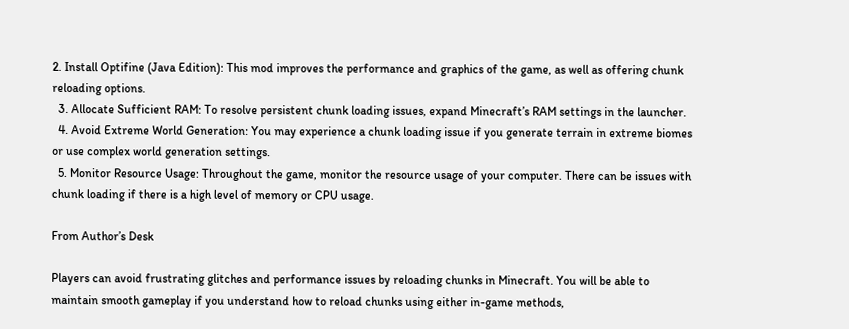2. Install Optifine (Java Edition): This mod improves the performance and graphics of the game, as well as offering chunk reloading options.
  3. Allocate Sufficient RAM: To resolve persistent chunk loading issues, expand Minecraft’s RAM settings in the launcher.
  4. Avoid Extreme World Generation: You may experience a chunk loading issue if you generate terrain in extreme biomes or use complex world generation settings.
  5. Monitor Resource Usage: Throughout the game, monitor the resource usage of your computer. There can be issues with chunk loading if there is a high level of memory or CPU usage.

From Author’s Desk

Players can avoid frustrating glitches and performance issues by reloading chunks in Minecraft. You will be able to maintain smooth gameplay if you understand how to reload chunks using either in-game methods,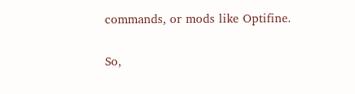commands, or mods like Optifine.

So,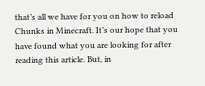that’s all we have for you on how to reload Chunks in Minecraft. It’s our hope that you have found what you are looking for after reading this article. But, in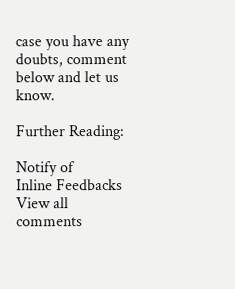case you have any doubts, comment below and let us know.

Further Reading:

Notify of
Inline Feedbacks
View all comments